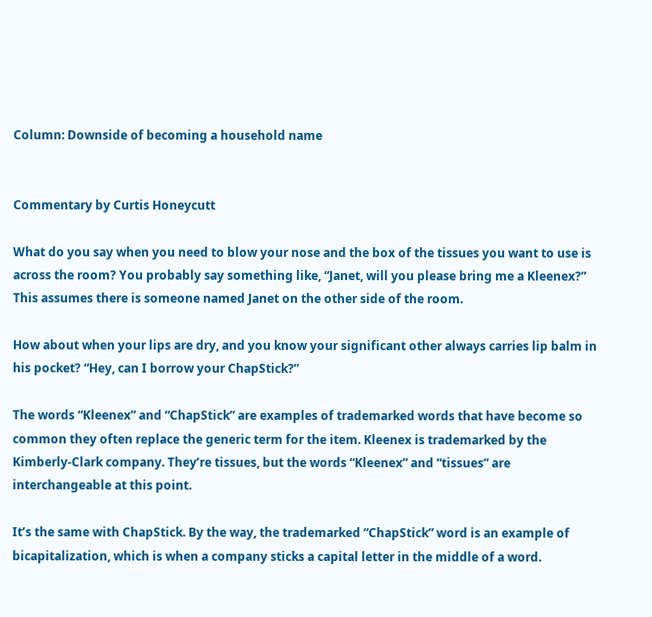Column: Downside of becoming a household name


Commentary by Curtis Honeycutt

What do you say when you need to blow your nose and the box of the tissues you want to use is across the room? You probably say something like, “Janet, will you please bring me a Kleenex?” This assumes there is someone named Janet on the other side of the room.

How about when your lips are dry, and you know your significant other always carries lip balm in his pocket? “Hey, can I borrow your ChapStick?”

The words “Kleenex” and “ChapStick” are examples of trademarked words that have become so common they often replace the generic term for the item. Kleenex is trademarked by the Kimberly-Clark company. They’re tissues, but the words “Kleenex” and “tissues” are interchangeable at this point.

It’s the same with ChapStick. By the way, the trademarked “ChapStick” word is an example of bicapitalization, which is when a company sticks a capital letter in the middle of a word.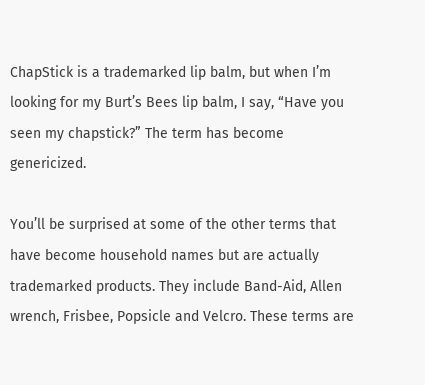ChapStick is a trademarked lip balm, but when I’m looking for my Burt’s Bees lip balm, I say, “Have you seen my chapstick?” The term has become genericized.

You’ll be surprised at some of the other terms that have become household names but are actually trademarked products. They include Band-Aid, Allen wrench, Frisbee, Popsicle and Velcro. These terms are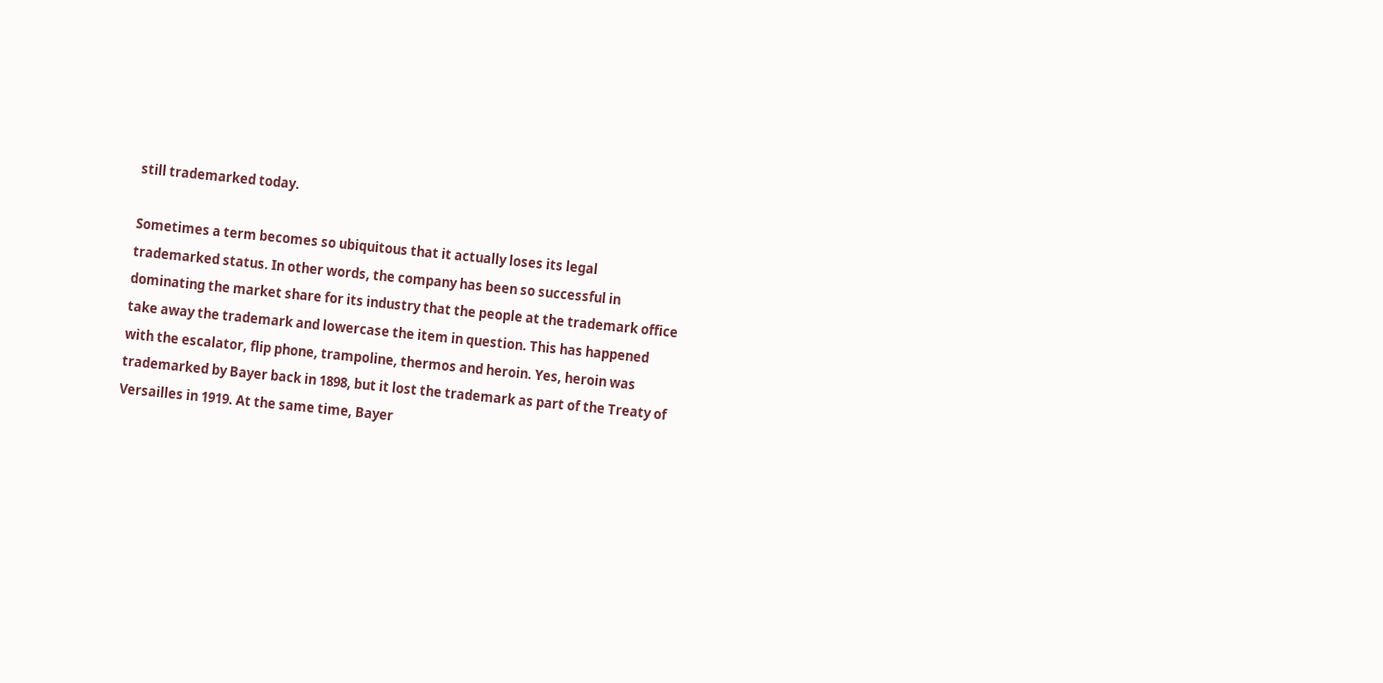still trademarked today.

Sometimes a term becomes so ubiquitous that it actually loses its legal trademarked status. In other words, the company has been so successful in dominating the market share for its industry that the people at the trademark office take away the trademark and lowercase the item in question. This has happened with the escalator, flip phone, trampoline, thermos and heroin. Yes, heroin was trademarked by Bayer back in 1898, but it lost the trademark as part of the Treaty of Versailles in 1919. At the same time, Bayer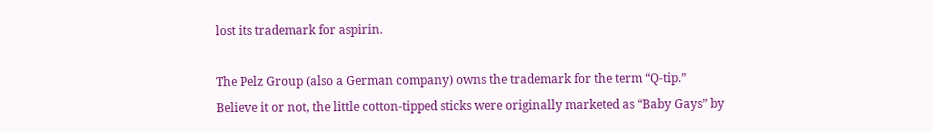lost its trademark for aspirin.

The Pelz Group (also a German company) owns the trademark for the term “Q-tip.” Believe it or not, the little cotton-tipped sticks were originally marketed as “Baby Gays” by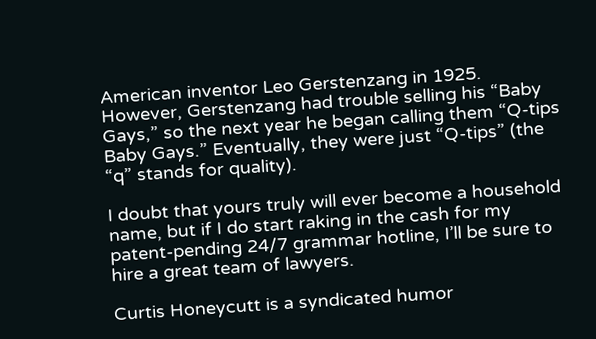American inventor Leo Gerstenzang in 1925. However, Gerstenzang had trouble selling his “Baby Gays,” so the next year he began calling them “Q-tips Baby Gays.” Eventually, they were just “Q-tips” (the “q” stands for quality).

I doubt that yours truly will ever become a household name, but if I do start raking in the cash for my patent-pending 24/7 grammar hotline, I’ll be sure to hire a great team of lawyers.

Curtis Honeycutt is a syndicated humor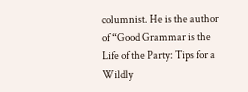columnist. He is the author of “Good Grammar is the Life of the Party: Tips for a Wildly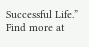Successful Life.” Find more at